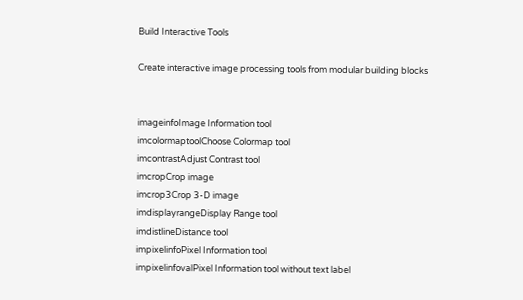Build Interactive Tools

Create interactive image processing tools from modular building blocks


imageinfoImage Information tool
imcolormaptoolChoose Colormap tool
imcontrastAdjust Contrast tool
imcropCrop image
imcrop3Crop 3-D image
imdisplayrangeDisplay Range tool
imdistlineDistance tool
impixelinfoPixel Information tool
impixelinfovalPixel Information tool without text label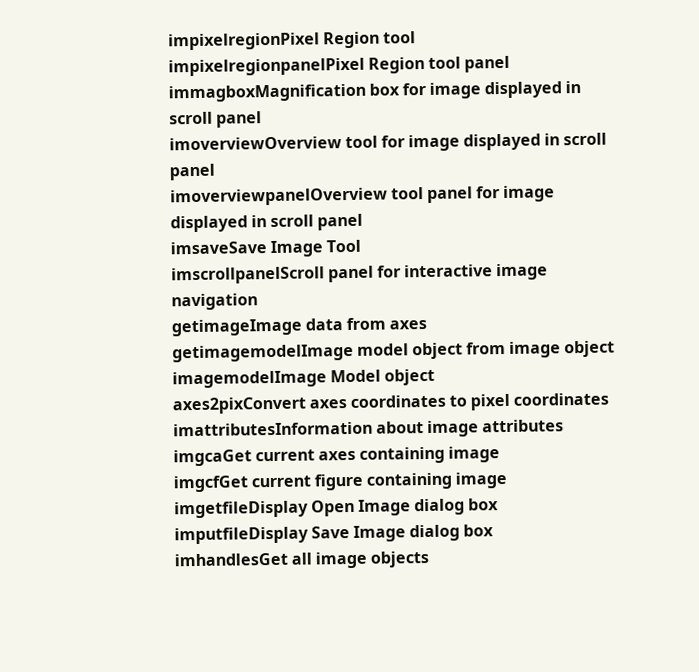impixelregionPixel Region tool
impixelregionpanelPixel Region tool panel
immagboxMagnification box for image displayed in scroll panel
imoverviewOverview tool for image displayed in scroll panel
imoverviewpanelOverview tool panel for image displayed in scroll panel
imsaveSave Image Tool
imscrollpanelScroll panel for interactive image navigation
getimageImage data from axes
getimagemodelImage model object from image object
imagemodelImage Model object
axes2pixConvert axes coordinates to pixel coordinates
imattributesInformation about image attributes
imgcaGet current axes containing image
imgcfGet current figure containing image
imgetfileDisplay Open Image dialog box
imputfileDisplay Save Image dialog box
imhandlesGet all image objects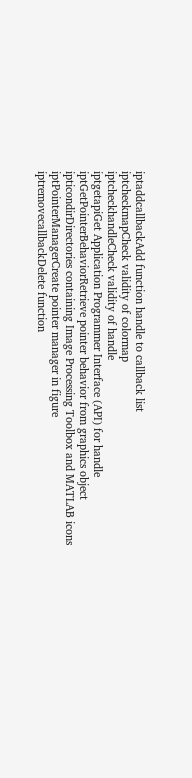iptaddcallbackAdd function handle to callback list
iptcheckmapCheck validity of colormap
iptcheckhandleCheck validity of handle
iptgetapiGet Application Programmer Interface (API) for handle
iptGetPointerBehaviorRetrieve pointer behavior from graphics object
ipticondirDirectories containing Image Processing Toolbox and MATLAB icons
iptPointerManagerCreate pointer manager in figure
iptremovecallbackDelete function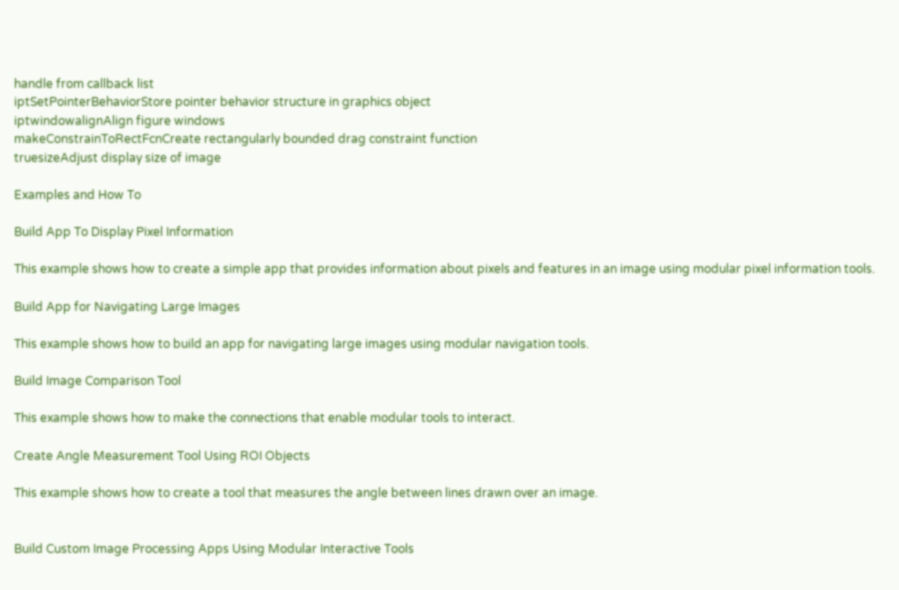handle from callback list
iptSetPointerBehaviorStore pointer behavior structure in graphics object
iptwindowalignAlign figure windows
makeConstrainToRectFcnCreate rectangularly bounded drag constraint function
truesizeAdjust display size of image

Examples and How To

Build App To Display Pixel Information

This example shows how to create a simple app that provides information about pixels and features in an image using modular pixel information tools.

Build App for Navigating Large Images

This example shows how to build an app for navigating large images using modular navigation tools.

Build Image Comparison Tool

This example shows how to make the connections that enable modular tools to interact.

Create Angle Measurement Tool Using ROI Objects

This example shows how to create a tool that measures the angle between lines drawn over an image.


Build Custom Image Processing Apps Using Modular Interactive Tools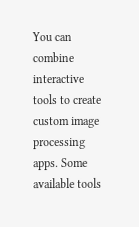You can combine interactive tools to create custom image processing apps. Some available tools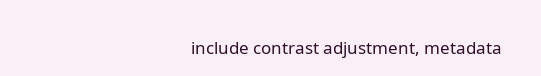include contrast adjustment, metadata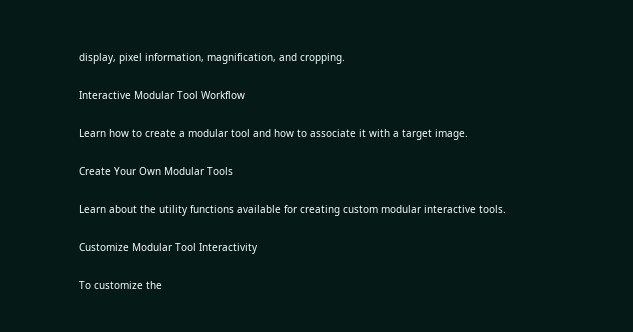display, pixel information, magnification, and cropping.

Interactive Modular Tool Workflow

Learn how to create a modular tool and how to associate it with a target image.

Create Your Own Modular Tools

Learn about the utility functions available for creating custom modular interactive tools.

Customize Modular Tool Interactivity

To customize the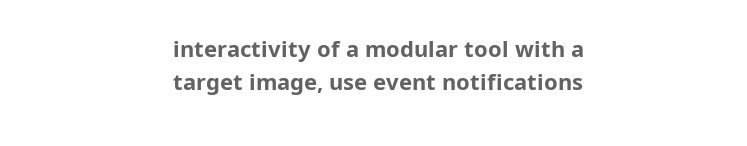interactivity of a modular tool with a target image, use event notifications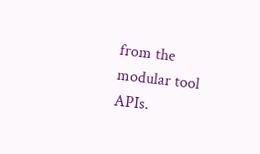from the modular tool APIs.